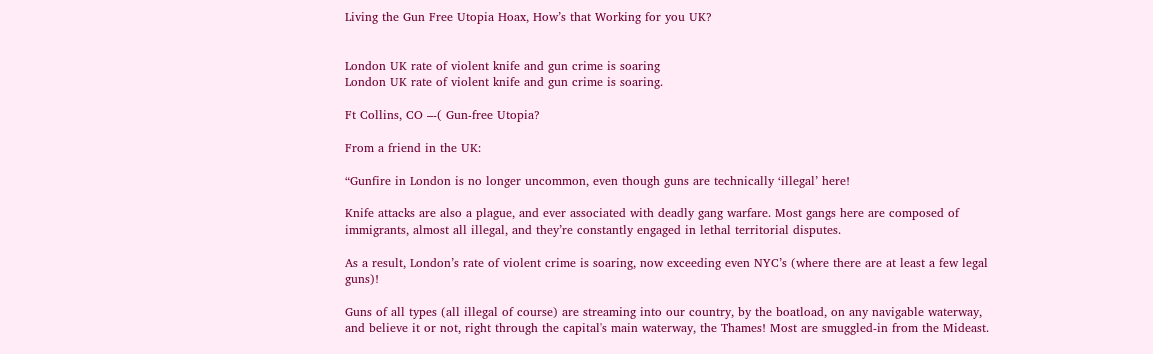Living the Gun Free Utopia Hoax, How’s that Working for you UK?


London UK rate of violent knife and gun crime is soaring
London UK rate of violent knife and gun crime is soaring.

Ft Collins, CO –-( Gun-free Utopia?

From a friend in the UK:

“Gunfire in London is no longer uncommon, even though guns are technically ‘illegal’ here!

Knife attacks are also a plague, and ever associated with deadly gang warfare. Most gangs here are composed of immigrants, almost all illegal, and they’re constantly engaged in lethal territorial disputes.

As a result, London’s rate of violent crime is soaring, now exceeding even NYC’s (where there are at least a few legal guns)!

Guns of all types (all illegal of course) are streaming into our country, by the boatload, on any navigable waterway, and believe it or not, right through the capital's main waterway, the Thames! Most are smuggled-in from the Mideast.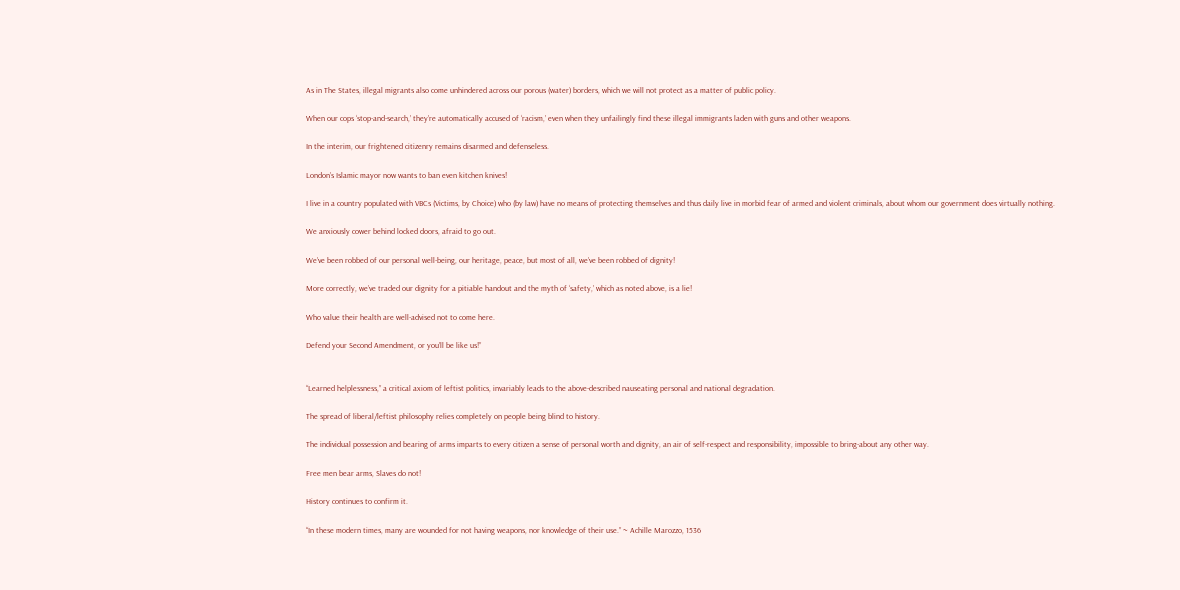As in The States, illegal migrants also come unhindered across our porous (water) borders, which we will not protect as a matter of public policy.

When our cops ‘stop-and-search,’ they’re automatically accused of ‘racism,’ even when they unfailingly find these illegal immigrants laden with guns and other weapons.

In the interim, our frightened citizenry remains disarmed and defenseless.

London’s Islamic mayor now wants to ban even kitchen knives!

I live in a country populated with VBCs (Victims, by Choice) who (by law) have no means of protecting themselves and thus daily live in morbid fear of armed and violent criminals, about whom our government does virtually nothing.

We anxiously cower behind locked doors, afraid to go out.

We’ve been robbed of our personal well-being, our heritage, peace, but most of all, we’ve been robbed of dignity!

More correctly, we’ve traded our dignity for a pitiable handout and the myth of ‘safety,’ which as noted above, is a lie!

Who value their health are well-advised not to come here.

Defend your Second Amendment, or you’ll be like us!”


“Learned helplessness,” a critical axiom of leftist politics, invariably leads to the above-described nauseating personal and national degradation.

The spread of liberal/leftist philosophy relies completely on people being blind to history.

The individual possession and bearing of arms imparts to every citizen a sense of personal worth and dignity, an air of self-respect and responsibility, impossible to bring-about any other way.

Free men bear arms, Slaves do not!

History continues to confirm it.

“In these modern times, many are wounded for not having weapons, nor knowledge of their use.” ~ Achille Marozzo, 1536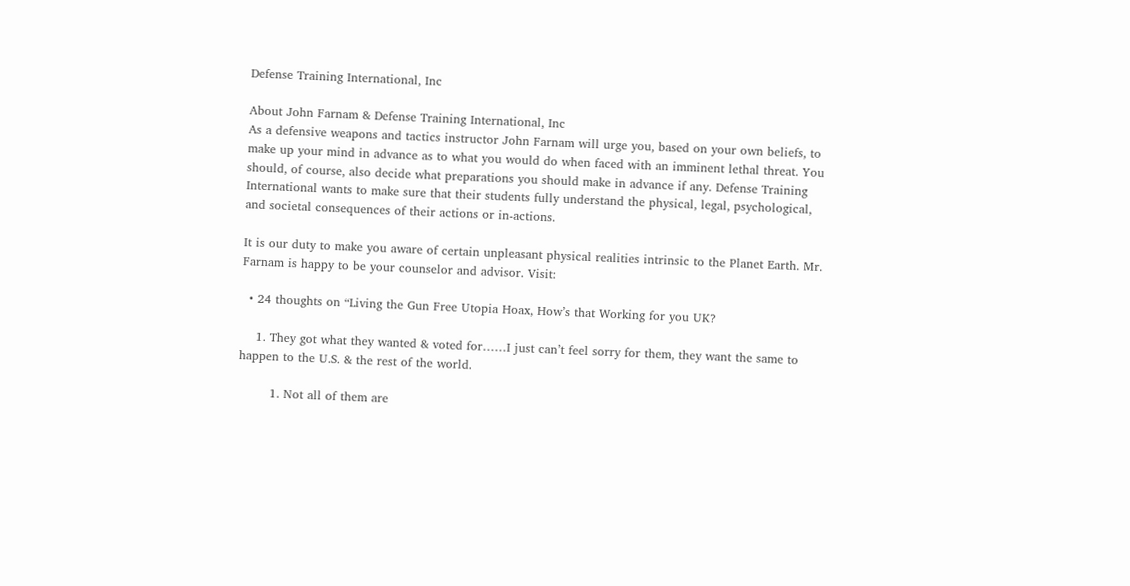Defense Training International, Inc

About John Farnam & Defense Training International, Inc
As a defensive weapons and tactics instructor John Farnam will urge you, based on your own beliefs, to make up your mind in advance as to what you would do when faced with an imminent lethal threat. You should, of course, also decide what preparations you should make in advance if any. Defense Training International wants to make sure that their students fully understand the physical, legal, psychological, and societal consequences of their actions or in-actions.

It is our duty to make you aware of certain unpleasant physical realities intrinsic to the Planet Earth. Mr. Farnam is happy to be your counselor and advisor. Visit:

  • 24 thoughts on “Living the Gun Free Utopia Hoax, How’s that Working for you UK?

    1. They got what they wanted & voted for……I just can’t feel sorry for them, they want the same to happen to the U.S. & the rest of the world.

        1. Not all of them are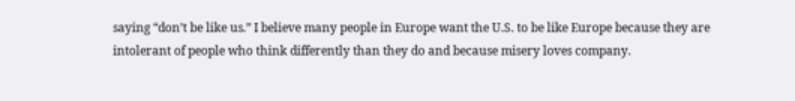saying “don’t be like us.” I believe many people in Europe want the U.S. to be like Europe because they are intolerant of people who think differently than they do and because misery loves company.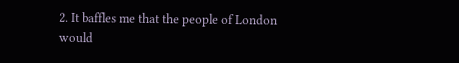2. It baffles me that the people of London would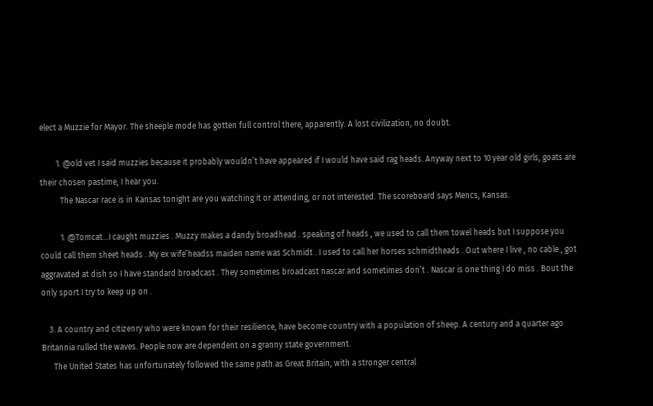elect a Muzzie for Mayor. The sheeple mode has gotten full control there, apparently. A lost civilization, no doubt.

        1. @old vet I said muzzies because it probably wouldn’t have appeared if I would have said rag heads. Anyway next to 10 year old girls, goats are their chosen pastime, I hear you.
          The Nascar race is in Kansas tonight are you watching it or attending, or not interested. The scoreboard says Mencs, Kansas.

          1. @Tomcat…I caught muzzies . Muzzy makes a dandy broadhead . speaking of heads , we used to call them towel heads but I suppose you could call them sheet heads . My ex wife’headss maiden name was Schmidt . I used to call her horses schmidtheads . Out where I live , no cable , got aggravated at dish so I have standard broadcast . They sometimes broadcast nascar and sometimes don’t . Nascar is one thing I do miss . Bout the only sport I try to keep up on .

    3. A country and citizenry who were known for their resilience, have become country with a population of sheep. A century and a quarter ago Britannia rulled the waves. People now are dependent on a granny state government.
      The United States has unfortunately followed the same path as Great Britain, with a stronger central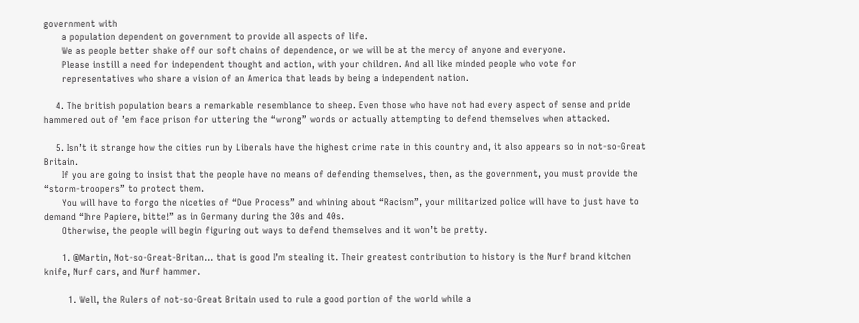government with
      a population dependent on government to provide all aspects of life.
      We as people better shake off our soft chains of dependence, or we will be at the mercy of anyone and everyone.
      Please instill a need for independent thought and action, with your children. And all like minded people who vote for
      representatives who share a vision of an America that leads by being a independent nation.

    4. The british population bears a remarkable resemblance to sheep. Even those who have not had every aspect of sense and pride hammered out of ’em face prison for uttering the “wrong” words or actually attempting to defend themselves when attacked.

    5. Isn’t it strange how the cities run by Liberals have the highest crime rate in this country and, it also appears so in not-so-Great Britain.
      If you are going to insist that the people have no means of defending themselves, then, as the government, you must provide the “storm-troopers” to protect them.
      You will have to forgo the niceties of “Due Process” and whining about “Racism”, your militarized police will have to just have to demand “Ihre Papiere, bitte!” as in Germany during the 30s and 40s.
      Otherwise, the people will begin figuring out ways to defend themselves and it won’t be pretty.

      1. @Martin, Not-so-Great-Britan… that is good I’m stealing it. Their greatest contribution to history is the Nurf brand kitchen knife, Nurf cars, and Nurf hammer.

        1. Well, the Rulers of not-so-Great Britain used to rule a good portion of the world while a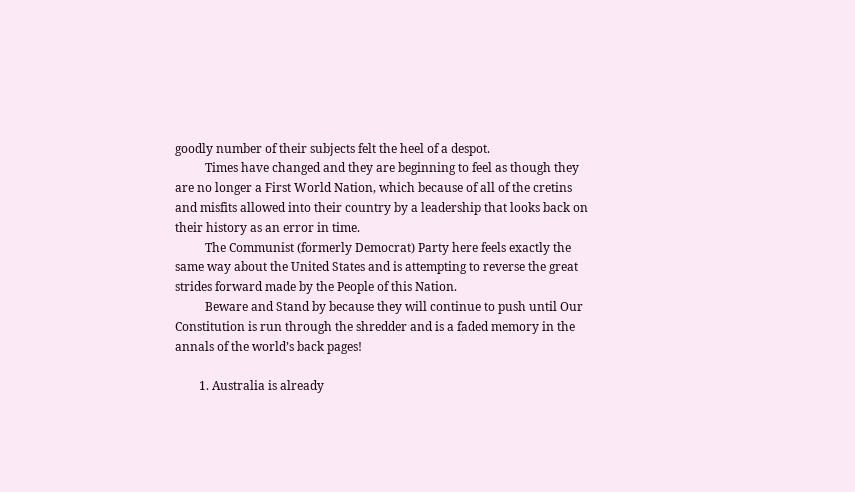goodly number of their subjects felt the heel of a despot.
          Times have changed and they are beginning to feel as though they are no longer a First World Nation, which because of all of the cretins and misfits allowed into their country by a leadership that looks back on their history as an error in time.
          The Communist (formerly Democrat) Party here feels exactly the same way about the United States and is attempting to reverse the great strides forward made by the People of this Nation.
          Beware and Stand by because they will continue to push until Our Constitution is run through the shredder and is a faded memory in the annals of the world’s back pages!

        1. Australia is already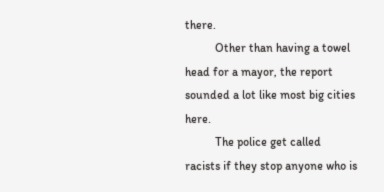there.
          Other than having a towel head for a mayor, the report sounded a lot like most big cities here.
          The police get called racists if they stop anyone who is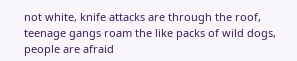not white, knife attacks are through the roof, teenage gangs roam the like packs of wild dogs, people are afraid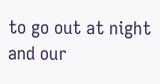to go out at night and our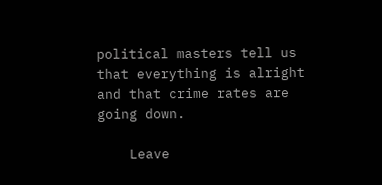political masters tell us that everything is alright and that crime rates are going down.

    Leave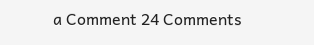a Comment 24 Comments